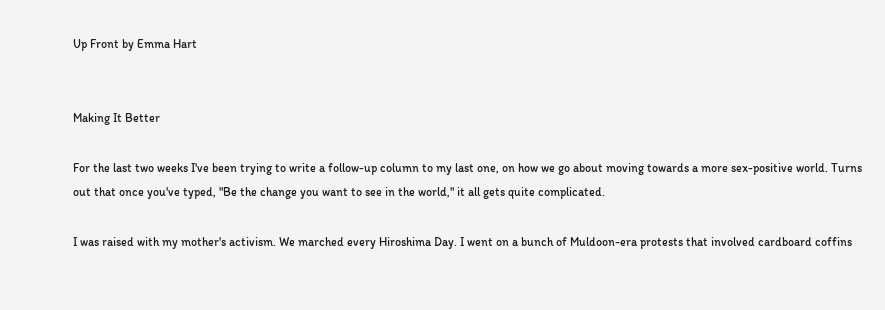Up Front by Emma Hart


Making It Better

For the last two weeks I've been trying to write a follow-up column to my last one, on how we go about moving towards a more sex-positive world. Turns out that once you've typed, "Be the change you want to see in the world," it all gets quite complicated.

I was raised with my mother's activism. We marched every Hiroshima Day. I went on a bunch of Muldoon-era protests that involved cardboard coffins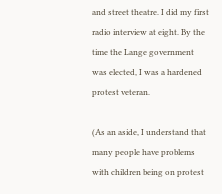and street theatre. I did my first radio interview at eight. By the time the Lange government was elected, I was a hardened protest veteran.

(As an aside, I understand that many people have problems with children being on protest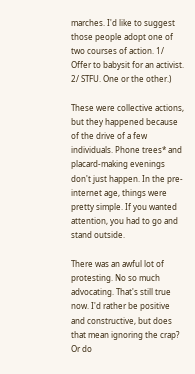marches. I'd like to suggest those people adopt one of two courses of action. 1/ Offer to babysit for an activist. 2/ STFU. One or the other.)

These were collective actions, but they happened because of the drive of a few individuals. Phone trees* and placard-making evenings don't just happen. In the pre-internet age, things were pretty simple. If you wanted attention, you had to go and stand outside.

There was an awful lot of protesting. No so much advocating. That's still true now. I'd rather be positive and constructive, but does that mean ignoring the crap? Or do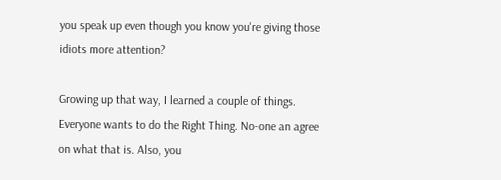you speak up even though you know you're giving those idiots more attention?

Growing up that way, I learned a couple of things. Everyone wants to do the Right Thing. No-one an agree on what that is. Also, you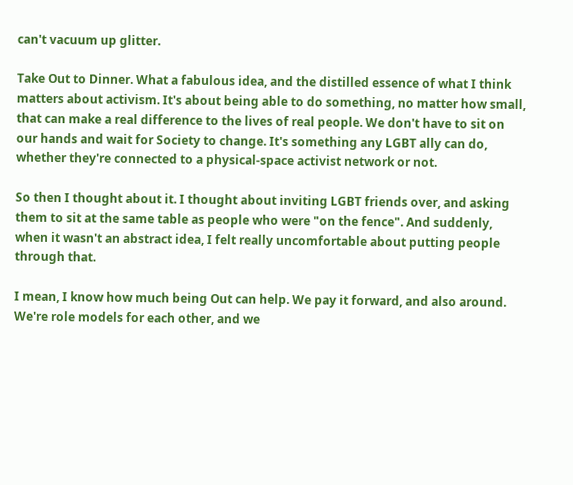can't vacuum up glitter.

Take Out to Dinner. What a fabulous idea, and the distilled essence of what I think matters about activism. It's about being able to do something, no matter how small, that can make a real difference to the lives of real people. We don't have to sit on our hands and wait for Society to change. It's something any LGBT ally can do, whether they're connected to a physical-space activist network or not.

So then I thought about it. I thought about inviting LGBT friends over, and asking them to sit at the same table as people who were "on the fence". And suddenly, when it wasn't an abstract idea, I felt really uncomfortable about putting people through that.

I mean, I know how much being Out can help. We pay it forward, and also around. We're role models for each other, and we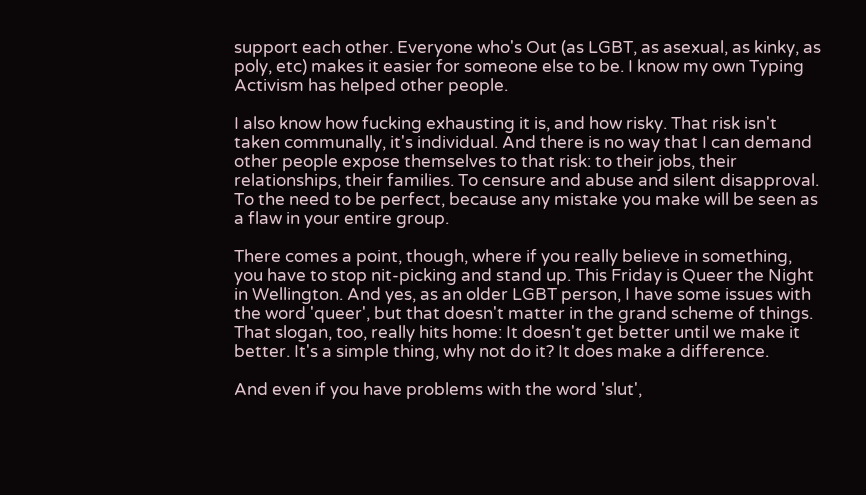support each other. Everyone who's Out (as LGBT, as asexual, as kinky, as poly, etc) makes it easier for someone else to be. I know my own Typing Activism has helped other people.

I also know how fucking exhausting it is, and how risky. That risk isn't taken communally, it's individual. And there is no way that I can demand other people expose themselves to that risk: to their jobs, their relationships, their families. To censure and abuse and silent disapproval. To the need to be perfect, because any mistake you make will be seen as a flaw in your entire group.

There comes a point, though, where if you really believe in something, you have to stop nit-picking and stand up. This Friday is Queer the Night in Wellington. And yes, as an older LGBT person, I have some issues with the word 'queer', but that doesn't matter in the grand scheme of things. That slogan, too, really hits home: It doesn't get better until we make it better. It's a simple thing, why not do it? It does make a difference.

And even if you have problems with the word 'slut',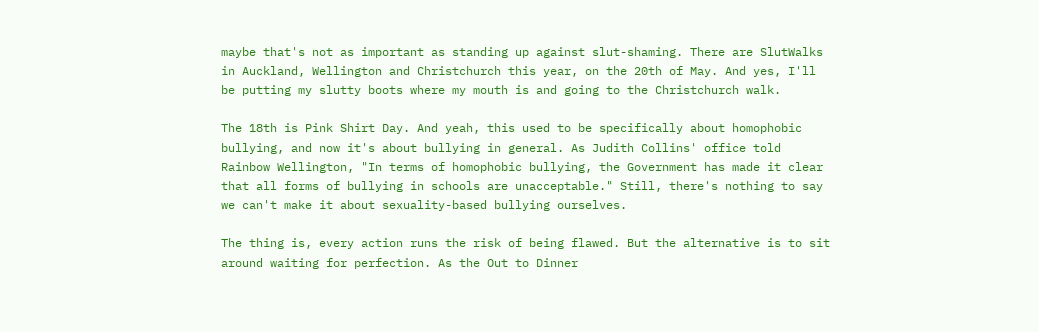maybe that's not as important as standing up against slut-shaming. There are SlutWalks in Auckland, Wellington and Christchurch this year, on the 20th of May. And yes, I'll be putting my slutty boots where my mouth is and going to the Christchurch walk.

The 18th is Pink Shirt Day. And yeah, this used to be specifically about homophobic bullying, and now it's about bullying in general. As Judith Collins' office told Rainbow Wellington, "In terms of homophobic bullying, the Government has made it clear that all forms of bullying in schools are unacceptable." Still, there's nothing to say we can't make it about sexuality-based bullying ourselves.

The thing is, every action runs the risk of being flawed. But the alternative is to sit around waiting for perfection. As the Out to Dinner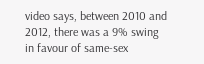video says, between 2010 and 2012, there was a 9% swing in favour of same-sex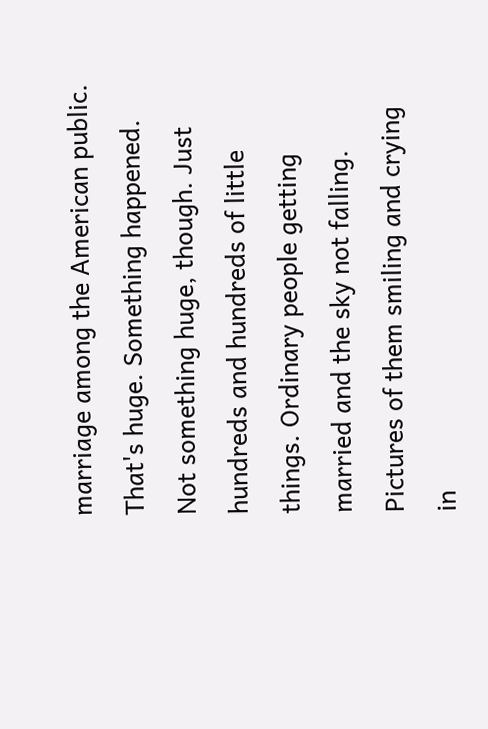marriage among the American public. That's huge. Something happened. Not something huge, though. Just hundreds and hundreds of little things. Ordinary people getting married and the sky not falling. Pictures of them smiling and crying in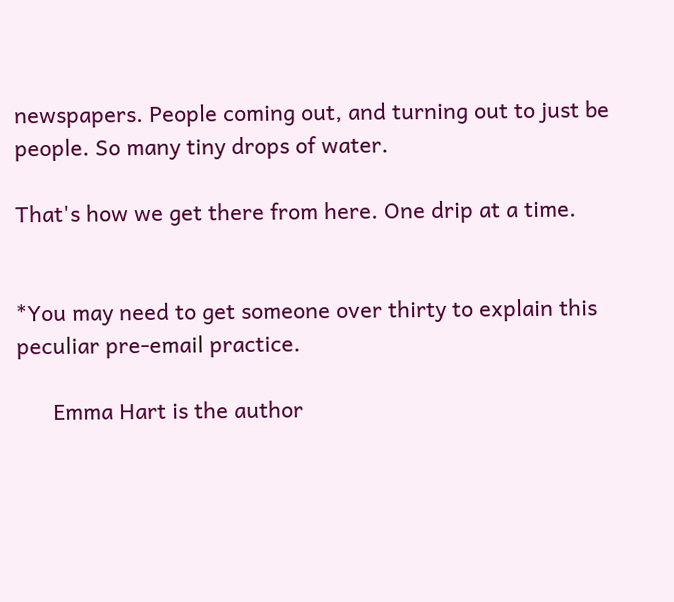newspapers. People coming out, and turning out to just be people. So many tiny drops of water.

That's how we get there from here. One drip at a time.


*You may need to get someone over thirty to explain this peculiar pre-email practice.

      Emma Hart is the author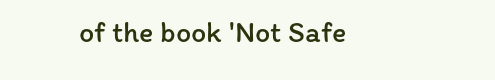of the book 'Not Safe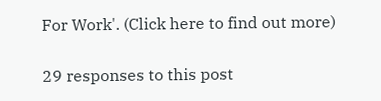For Work'. (Click here to find out more)

29 responses to this post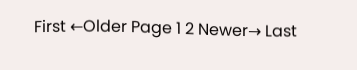First ←Older Page 1 2 Newer→ Last